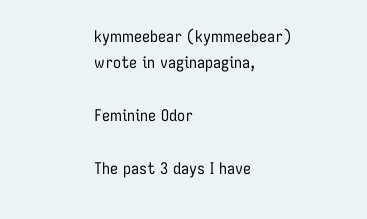kymmeebear (kymmeebear) wrote in vaginapagina,

Feminine Odor

The past 3 days I have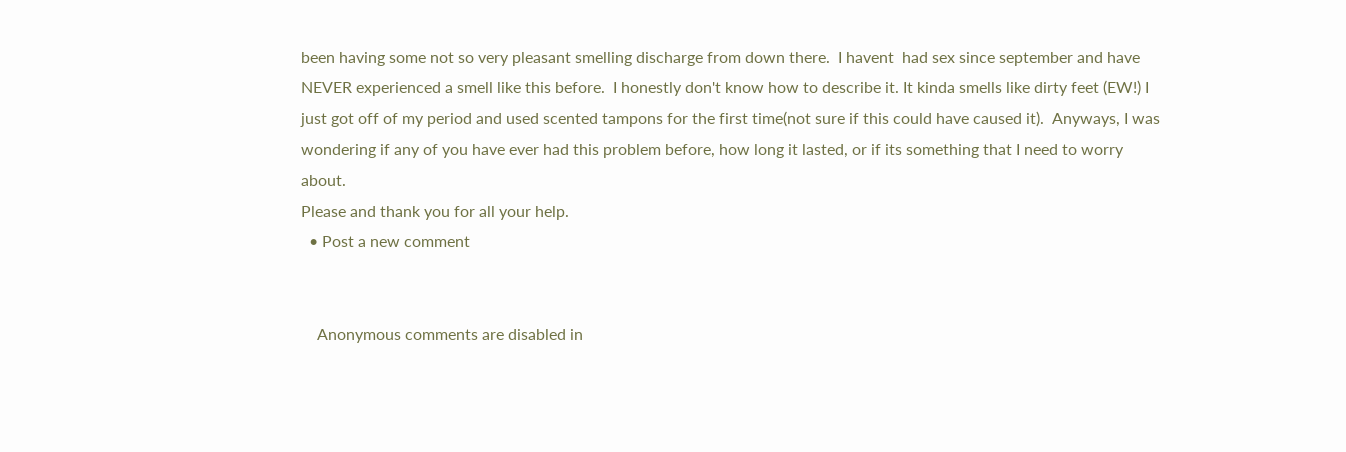been having some not so very pleasant smelling discharge from down there.  I havent  had sex since september and have NEVER experienced a smell like this before.  I honestly don't know how to describe it. It kinda smells like dirty feet (EW!) I just got off of my period and used scented tampons for the first time(not sure if this could have caused it).  Anyways, I was wondering if any of you have ever had this problem before, how long it lasted, or if its something that I need to worry about.
Please and thank you for all your help.
  • Post a new comment


    Anonymous comments are disabled in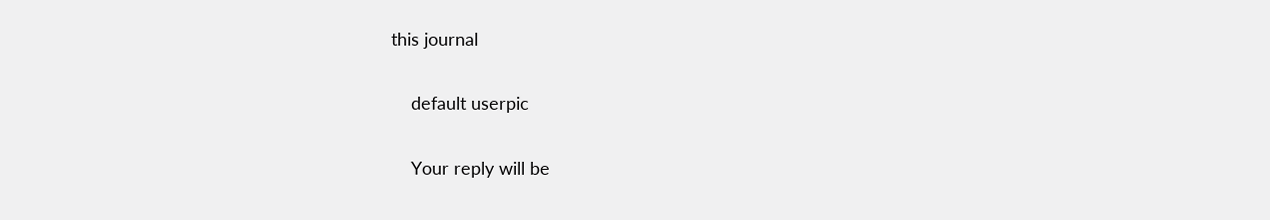this journal

    default userpic

    Your reply will be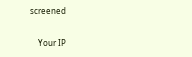screened

    Your IP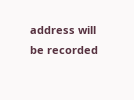address will be recorded